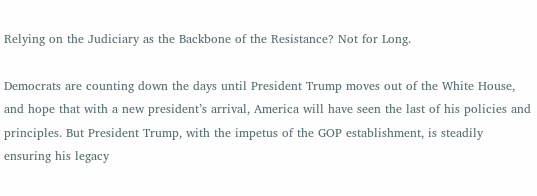Relying on the Judiciary as the Backbone of the Resistance? Not for Long.

Democrats are counting down the days until President Trump moves out of the White House, and hope that with a new president’s arrival, America will have seen the last of his policies and principles. But President Trump, with the impetus of the GOP establishment, is steadily ensuring his legacy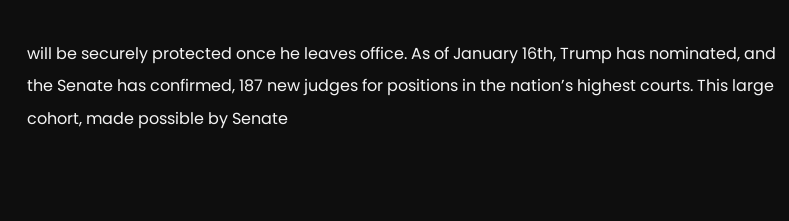will be securely protected once he leaves office. As of January 16th, Trump has nominated, and the Senate has confirmed, 187 new judges for positions in the nation’s highest courts. This large cohort, made possible by Senate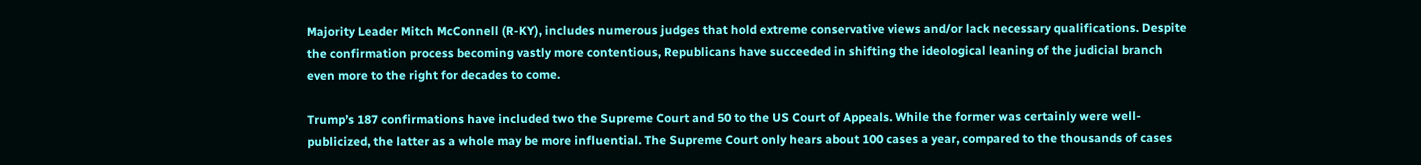Majority Leader Mitch McConnell (R-KY), includes numerous judges that hold extreme conservative views and/or lack necessary qualifications. Despite the confirmation process becoming vastly more contentious, Republicans have succeeded in shifting the ideological leaning of the judicial branch even more to the right for decades to come.

Trump’s 187 confirmations have included two the Supreme Court and 50 to the US Court of Appeals. While the former was certainly were well-publicized, the latter as a whole may be more influential. The Supreme Court only hears about 100 cases a year, compared to the thousands of cases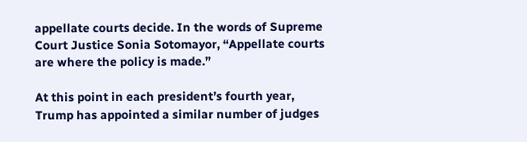appellate courts decide. In the words of Supreme Court Justice Sonia Sotomayor, “Appellate courts are where the policy is made.”

At this point in each president’s fourth year, Trump has appointed a similar number of judges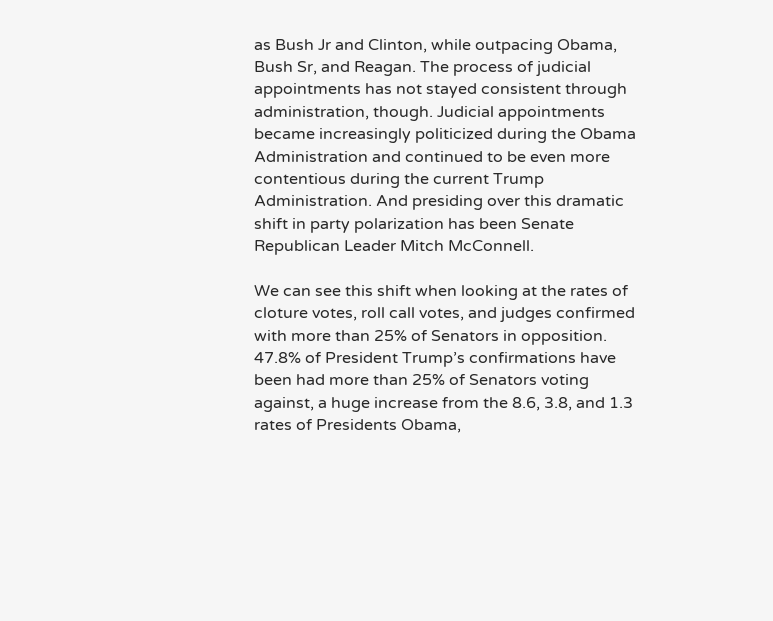as Bush Jr and Clinton, while outpacing Obama, Bush Sr, and Reagan. The process of judicial appointments has not stayed consistent through administration, though. Judicial appointments became increasingly politicized during the Obama Administration and continued to be even more contentious during the current Trump Administration. And presiding over this dramatic shift in party polarization has been Senate Republican Leader Mitch McConnell.

We can see this shift when looking at the rates of cloture votes, roll call votes, and judges confirmed with more than 25% of Senators in opposition. 47.8% of President Trump’s confirmations have been had more than 25% of Senators voting against, a huge increase from the 8.6, 3.8, and 1.3 rates of Presidents Obama,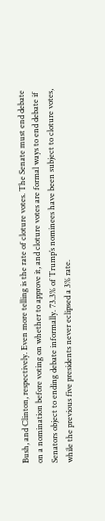Bush, and Clinton, respectively. Even more telling is the rate of cloture votes. The Senate must end debate on a nomination before voting on whether to approve it, and cloture votes are formal ways to end debate if Senators object to ending debate informally. 73.3% of Trump’s nominees have been subject to cloture votes, while the previous five presidents never eclipsed a 3% rate.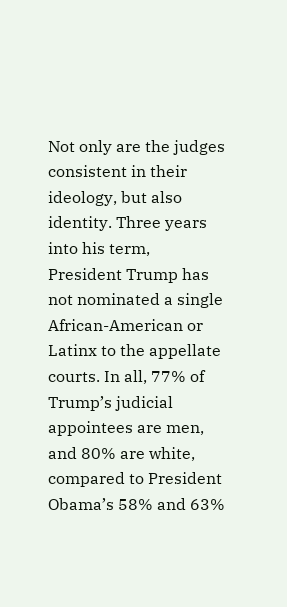Not only are the judges consistent in their ideology, but also identity. Three years into his term, President Trump has not nominated a single African-American or Latinx to the appellate courts. In all, 77% of Trump’s judicial appointees are men, and 80% are white, compared to President Obama’s 58% and 63%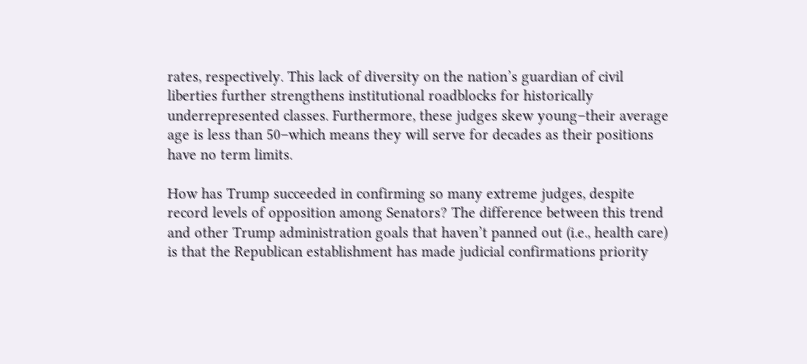rates, respectively. This lack of diversity on the nation’s guardian of civil liberties further strengthens institutional roadblocks for historically underrepresented classes. Furthermore, these judges skew young–their average age is less than 50–which means they will serve for decades as their positions have no term limits.

How has Trump succeeded in confirming so many extreme judges, despite record levels of opposition among Senators? The difference between this trend and other Trump administration goals that haven’t panned out (i.e., health care) is that the Republican establishment has made judicial confirmations priority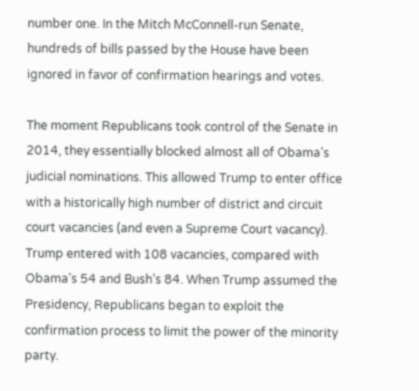number one. In the Mitch McConnell-run Senate, hundreds of bills passed by the House have been ignored in favor of confirmation hearings and votes.

The moment Republicans took control of the Senate in 2014, they essentially blocked almost all of Obama’s judicial nominations. This allowed Trump to enter office with a historically high number of district and circuit court vacancies (and even a Supreme Court vacancy). Trump entered with 108 vacancies, compared with Obama’s 54 and Bush’s 84. When Trump assumed the Presidency, Republicans began to exploit the confirmation process to limit the power of the minority party.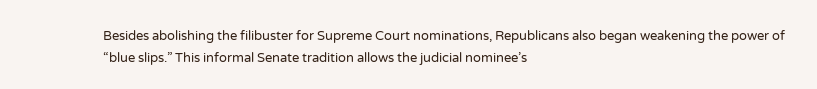Besides abolishing the filibuster for Supreme Court nominations, Republicans also began weakening the power of “blue slips.” This informal Senate tradition allows the judicial nominee’s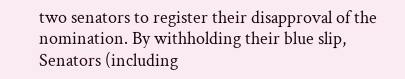two senators to register their disapproval of the nomination. By withholding their blue slip, Senators (including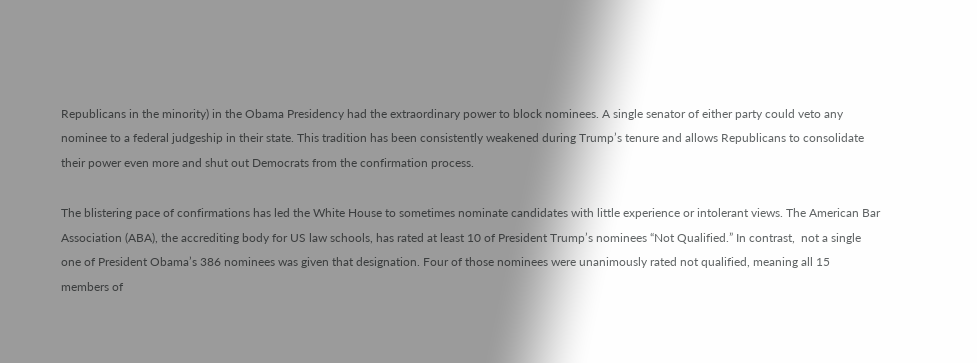Republicans in the minority) in the Obama Presidency had the extraordinary power to block nominees. A single senator of either party could veto any nominee to a federal judgeship in their state. This tradition has been consistently weakened during Trump’s tenure and allows Republicans to consolidate their power even more and shut out Democrats from the confirmation process.

The blistering pace of confirmations has led the White House to sometimes nominate candidates with little experience or intolerant views. The American Bar Association (ABA), the accrediting body for US law schools, has rated at least 10 of President Trump’s nominees “Not Qualified.” In contrast,  not a single one of President Obama’s 386 nominees was given that designation. Four of those nominees were unanimously rated not qualified, meaning all 15 members of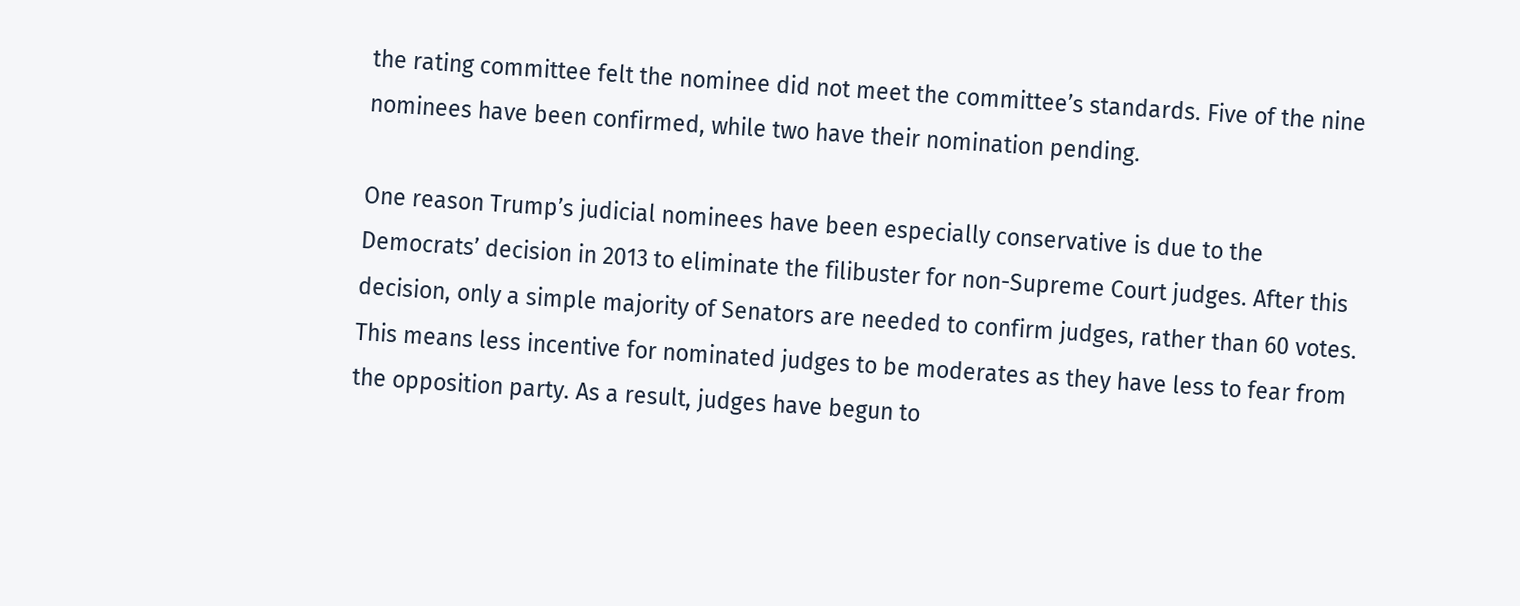the rating committee felt the nominee did not meet the committee’s standards. Five of the nine nominees have been confirmed, while two have their nomination pending.

One reason Trump’s judicial nominees have been especially conservative is due to the Democrats’ decision in 2013 to eliminate the filibuster for non-Supreme Court judges. After this decision, only a simple majority of Senators are needed to confirm judges, rather than 60 votes. This means less incentive for nominated judges to be moderates as they have less to fear from the opposition party. As a result, judges have begun to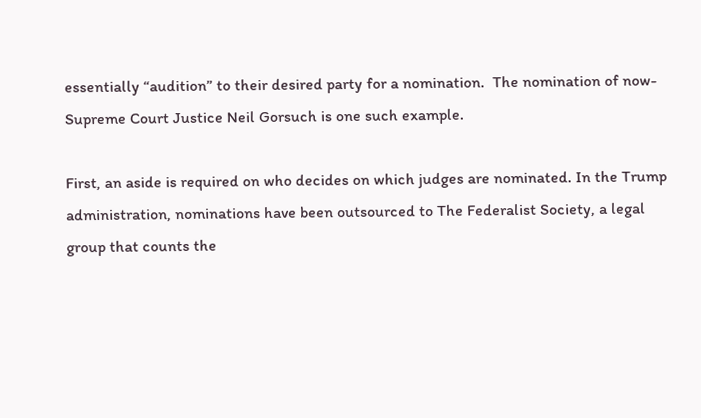essentially “audition” to their desired party for a nomination.  The nomination of now-Supreme Court Justice Neil Gorsuch is one such example.

First, an aside is required on who decides on which judges are nominated. In the Trump administration, nominations have been outsourced to The Federalist Society, a legal group that counts the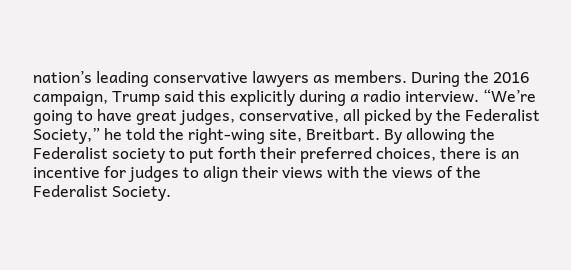nation’s leading conservative lawyers as members. During the 2016 campaign, Trump said this explicitly during a radio interview. “We’re going to have great judges, conservative, all picked by the Federalist Society,” he told the right-wing site, Breitbart. By allowing the Federalist society to put forth their preferred choices, there is an incentive for judges to align their views with the views of the Federalist Society.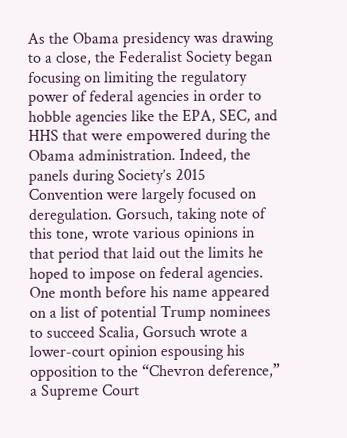As the Obama presidency was drawing to a close, the Federalist Society began focusing on limiting the regulatory power of federal agencies in order to hobble agencies like the EPA, SEC, and HHS that were empowered during the Obama administration. Indeed, the panels during Society’s 2015 Convention were largely focused on deregulation. Gorsuch, taking note of this tone, wrote various opinions in that period that laid out the limits he hoped to impose on federal agencies. One month before his name appeared on a list of potential Trump nominees to succeed Scalia, Gorsuch wrote a lower-court opinion espousing his opposition to the “Chevron deference,” a Supreme Court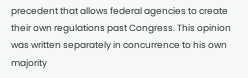precedent that allows federal agencies to create their own regulations past Congress. This opinion was written separately in concurrence to his own majority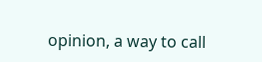opinion, a way to call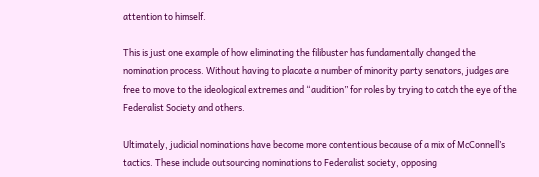attention to himself.

This is just one example of how eliminating the filibuster has fundamentally changed the nomination process. Without having to placate a number of minority party senators, judges are free to move to the ideological extremes and “audition” for roles by trying to catch the eye of the Federalist Society and others.

Ultimately, judicial nominations have become more contentious because of a mix of McConnell’s tactics. These include outsourcing nominations to Federalist society, opposing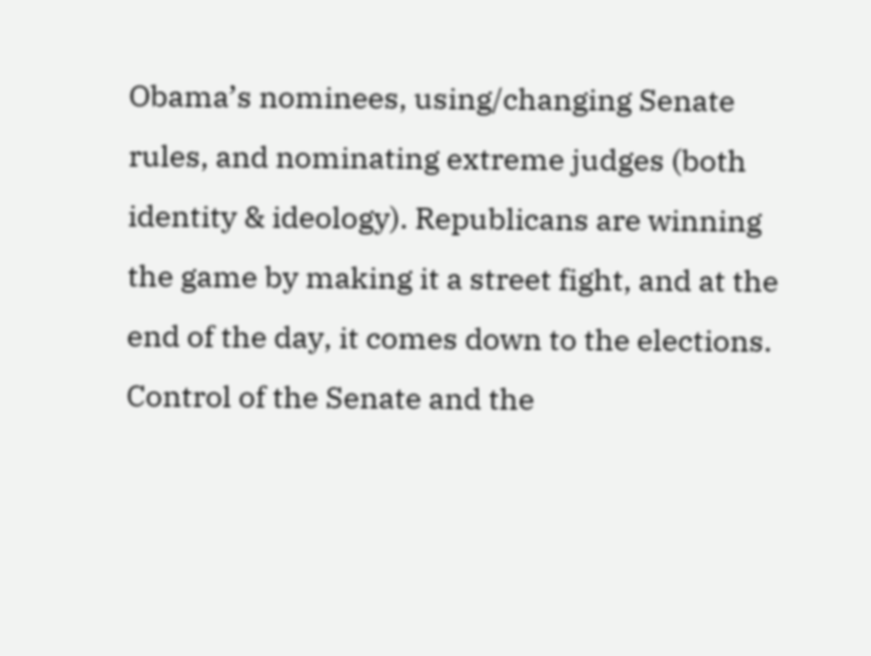Obama’s nominees, using/changing Senate rules, and nominating extreme judges (both identity & ideology). Republicans are winning the game by making it a street fight, and at the end of the day, it comes down to the elections. Control of the Senate and the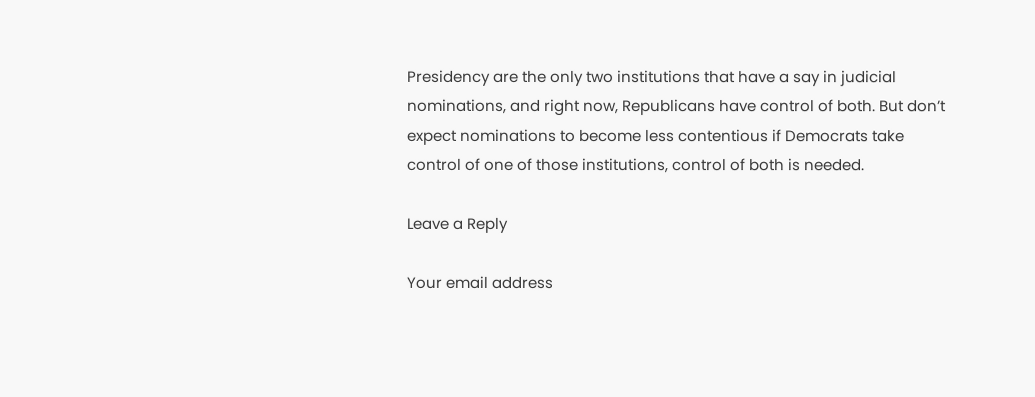Presidency are the only two institutions that have a say in judicial nominations, and right now, Republicans have control of both. But don’t expect nominations to become less contentious if Democrats take control of one of those institutions, control of both is needed.

Leave a Reply

Your email address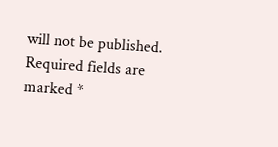will not be published. Required fields are marked *